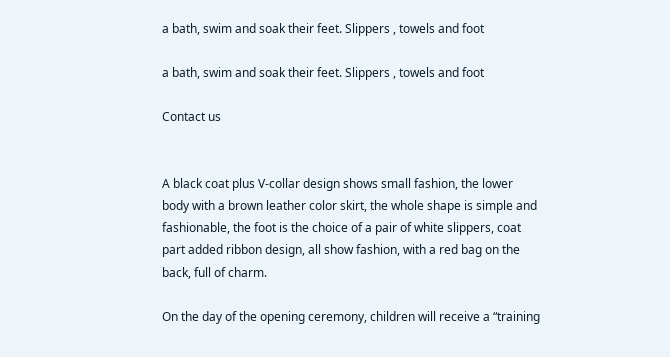a bath, swim and soak their feet. Slippers , towels and foot

a bath, swim and soak their feet. Slippers , towels and foot

Contact us


A black coat plus V-collar design shows small fashion, the lower body with a brown leather color skirt, the whole shape is simple and fashionable, the foot is the choice of a pair of white slippers, coat part added ribbon design, all show fashion, with a red bag on the back, full of charm.

On the day of the opening ceremony, children will receive a “training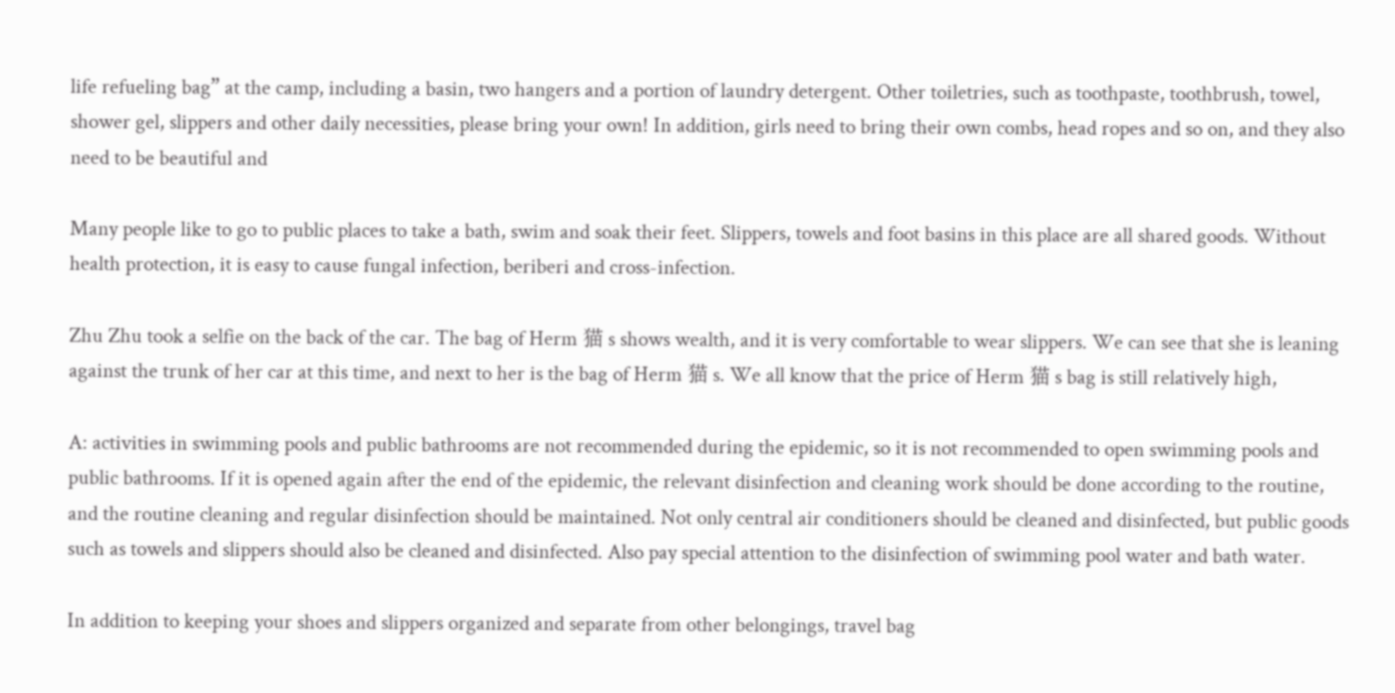life refueling bag” at the camp, including a basin, two hangers and a portion of laundry detergent. Other toiletries, such as toothpaste, toothbrush, towel, shower gel, slippers and other daily necessities, please bring your own! In addition, girls need to bring their own combs, head ropes and so on, and they also need to be beautiful and

Many people like to go to public places to take a bath, swim and soak their feet. Slippers, towels and foot basins in this place are all shared goods. Without health protection, it is easy to cause fungal infection, beriberi and cross-infection.

Zhu Zhu took a selfie on the back of the car. The bag of Herm 猫 s shows wealth, and it is very comfortable to wear slippers. We can see that she is leaning against the trunk of her car at this time, and next to her is the bag of Herm 猫 s. We all know that the price of Herm 猫 s bag is still relatively high,

A: activities in swimming pools and public bathrooms are not recommended during the epidemic, so it is not recommended to open swimming pools and public bathrooms. If it is opened again after the end of the epidemic, the relevant disinfection and cleaning work should be done according to the routine, and the routine cleaning and regular disinfection should be maintained. Not only central air conditioners should be cleaned and disinfected, but public goods such as towels and slippers should also be cleaned and disinfected. Also pay special attention to the disinfection of swimming pool water and bath water.

In addition to keeping your shoes and slippers organized and separate from other belongings, travel bag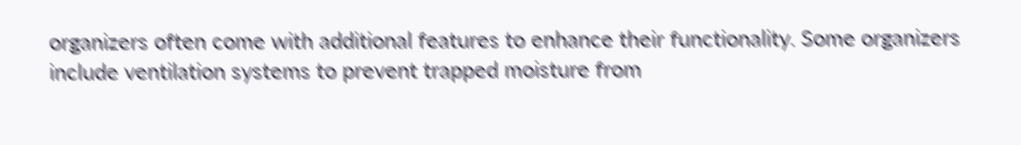organizers often come with additional features to enhance their functionality. Some organizers include ventilation systems to prevent trapped moisture from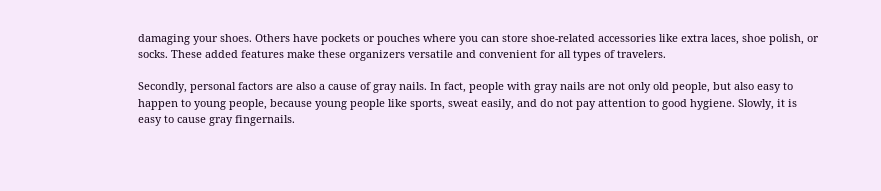damaging your shoes. Others have pockets or pouches where you can store shoe-related accessories like extra laces, shoe polish, or socks. These added features make these organizers versatile and convenient for all types of travelers.

Secondly, personal factors are also a cause of gray nails. In fact, people with gray nails are not only old people, but also easy to happen to young people, because young people like sports, sweat easily, and do not pay attention to good hygiene. Slowly, it is easy to cause gray fingernails.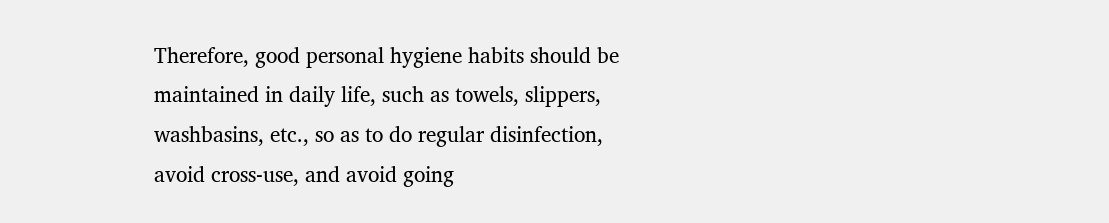Therefore, good personal hygiene habits should be maintained in daily life, such as towels, slippers, washbasins, etc., so as to do regular disinfection, avoid cross-use, and avoid going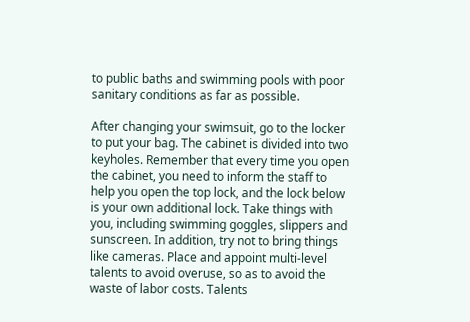to public baths and swimming pools with poor sanitary conditions as far as possible.

After changing your swimsuit, go to the locker to put your bag. The cabinet is divided into two keyholes. Remember that every time you open the cabinet, you need to inform the staff to help you open the top lock, and the lock below is your own additional lock. Take things with you, including swimming goggles, slippers and sunscreen. In addition, try not to bring things like cameras. Place and appoint multi-level talents to avoid overuse, so as to avoid the waste of labor costs. Talents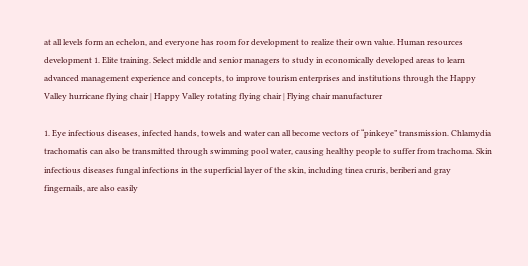at all levels form an echelon, and everyone has room for development to realize their own value. Human resources development 1. Elite training. Select middle and senior managers to study in economically developed areas to learn advanced management experience and concepts, to improve tourism enterprises and institutions through the Happy Valley hurricane flying chair | Happy Valley rotating flying chair | Flying chair manufacturer

1. Eye infectious diseases, infected hands, towels and water can all become vectors of “pinkeye” transmission. Chlamydia trachomatis can also be transmitted through swimming pool water, causing healthy people to suffer from trachoma. Skin infectious diseases fungal infections in the superficial layer of the skin, including tinea cruris, beriberi and gray fingernails, are also easily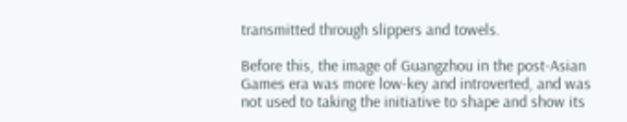transmitted through slippers and towels.

Before this, the image of Guangzhou in the post-Asian Games era was more low-key and introverted, and was not used to taking the initiative to shape and show its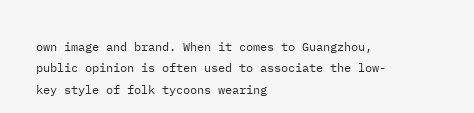own image and brand. When it comes to Guangzhou, public opinion is often used to associate the low-key style of folk tycoons wearing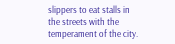slippers to eat stalls in the streets with the temperament of the city.